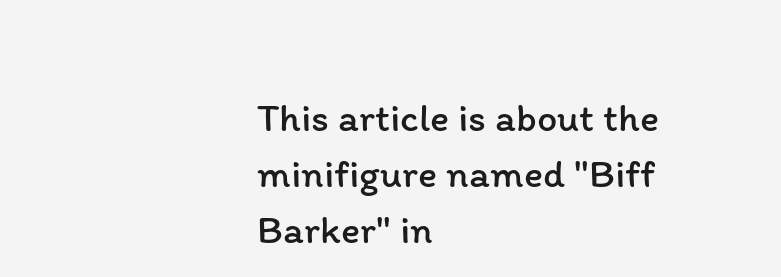This article is about the minifigure named "Biff Barker" in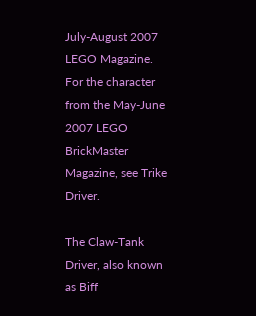July-August 2007 LEGO Magazine. For the character from the May-June 2007 LEGO BrickMaster Magazine, see Trike Driver.

The Claw-Tank Driver, also known as Biff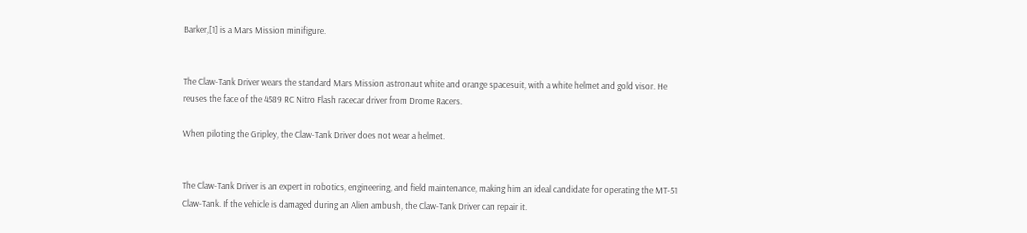Barker,[1] is a Mars Mission minifigure.


The Claw-Tank Driver wears the standard Mars Mission astronaut white and orange spacesuit, with a white helmet and gold visor. He reuses the face of the 4589 RC Nitro Flash racecar driver from Drome Racers.

When piloting the Gripley, the Claw-Tank Driver does not wear a helmet.


The Claw-Tank Driver is an expert in robotics, engineering, and field maintenance, making him an ideal candidate for operating the MT-51 Claw-Tank. If the vehicle is damaged during an Alien ambush, the Claw-Tank Driver can repair it.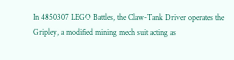In 4850307 LEGO Battles, the Claw-Tank Driver operates the Gripley, a modified mining mech suit acting as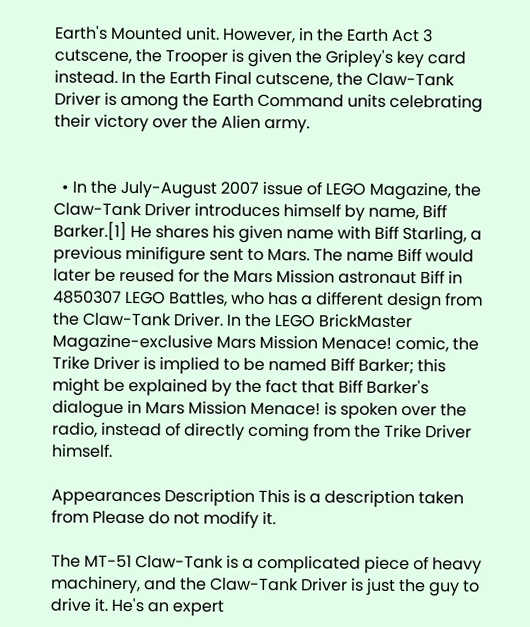Earth's Mounted unit. However, in the Earth Act 3 cutscene, the Trooper is given the Gripley's key card instead. In the Earth Final cutscene, the Claw-Tank Driver is among the Earth Command units celebrating their victory over the Alien army.


  • In the July-August 2007 issue of LEGO Magazine, the Claw-Tank Driver introduces himself by name, Biff Barker.[1] He shares his given name with Biff Starling, a previous minifigure sent to Mars. The name Biff would later be reused for the Mars Mission astronaut Biff in 4850307 LEGO Battles, who has a different design from the Claw-Tank Driver. In the LEGO BrickMaster Magazine-exclusive Mars Mission Menace! comic, the Trike Driver is implied to be named Biff Barker; this might be explained by the fact that Biff Barker's dialogue in Mars Mission Menace! is spoken over the radio, instead of directly coming from the Trike Driver himself.

Appearances Description This is a description taken from Please do not modify it.

The MT-51 Claw-Tank is a complicated piece of heavy machinery, and the Claw-Tank Driver is just the guy to drive it. He's an expert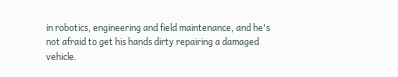in robotics, engineering and field maintenance, and he's not afraid to get his hands dirty repairing a damaged vehicle.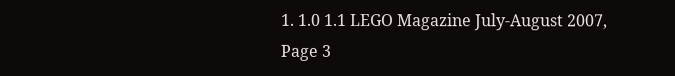1. 1.0 1.1 LEGO Magazine July-August 2007, Page 3